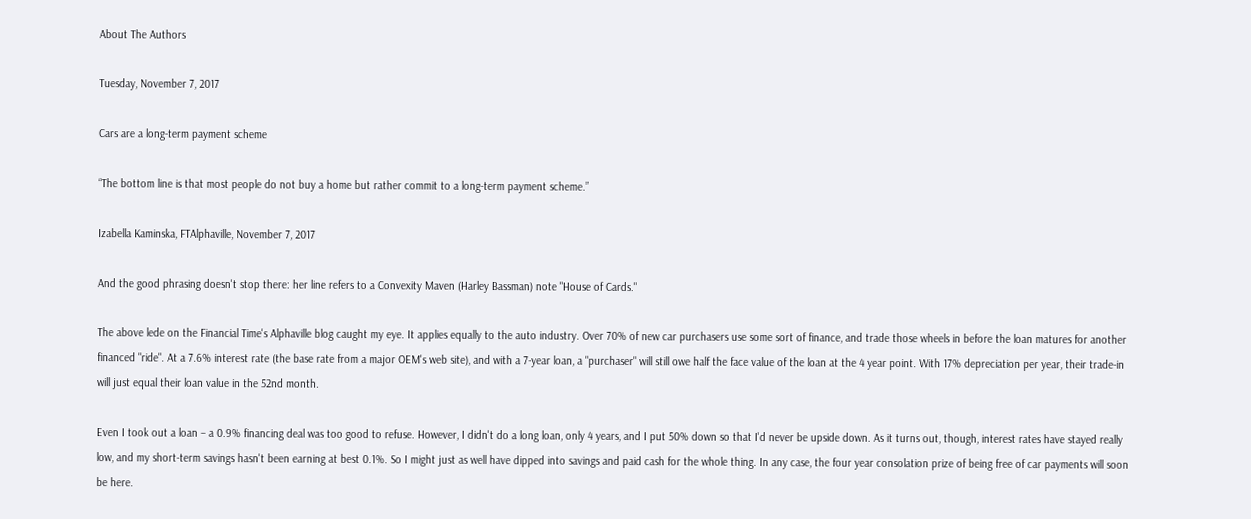About The Authors

Tuesday, November 7, 2017

Cars are a long-term payment scheme

“The bottom line is that most people do not buy a home but rather commit to a long-term payment scheme.”

Izabella Kaminska, FTAlphaville, November 7, 2017

And the good phrasing doesn't stop there: her line refers to a Convexity Maven (Harley Bassman) note "House of Cards."

The above lede on the Financial Time's Alphaville blog caught my eye. It applies equally to the auto industry. Over 70% of new car purchasers use some sort of finance, and trade those wheels in before the loan matures for another financed "ride". At a 7.6% interest rate (the base rate from a major OEM's web site), and with a 7-year loan, a "purchaser" will still owe half the face value of the loan at the 4 year point. With 17% depreciation per year, their trade-in will just equal their loan value in the 52nd month.

Even I took out a loan – a 0.9% financing deal was too good to refuse. However, I didn't do a long loan, only 4 years, and I put 50% down so that I'd never be upside down. As it turns out, though, interest rates have stayed really low, and my short-term savings hasn't been earning at best 0.1%. So I might just as well have dipped into savings and paid cash for the whole thing. In any case, the four year consolation prize of being free of car payments will soon be here.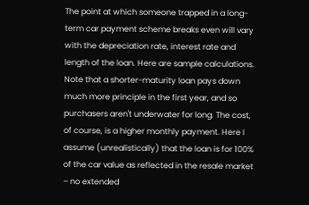The point at which someone trapped in a long-term car payment scheme breaks even will vary with the depreciation rate, interest rate and length of the loan. Here are sample calculations. Note that a shorter-maturity loan pays down much more principle in the first year, and so purchasers aren't underwater for long. The cost, of course, is a higher monthly payment. Here I assume (unrealistically) that the loan is for 100% of the car value as reflected in the resale market – no extended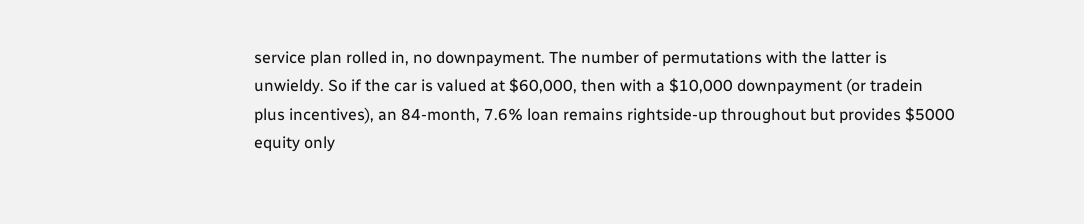service plan rolled in, no downpayment. The number of permutations with the latter is unwieldy. So if the car is valued at $60,000, then with a $10,000 downpayment (or tradein plus incentives), an 84-month, 7.6% loan remains rightside-up throughout but provides $5000 equity only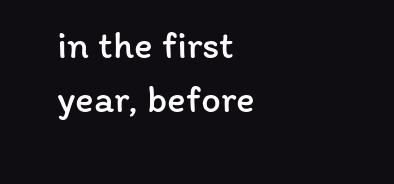in the first year, before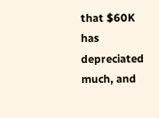that $60K has depreciated much, and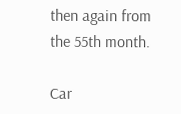then again from the 55th month.

Car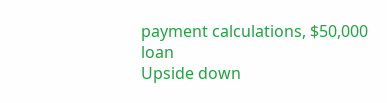payment calculations, $50,000 loan
Upside down